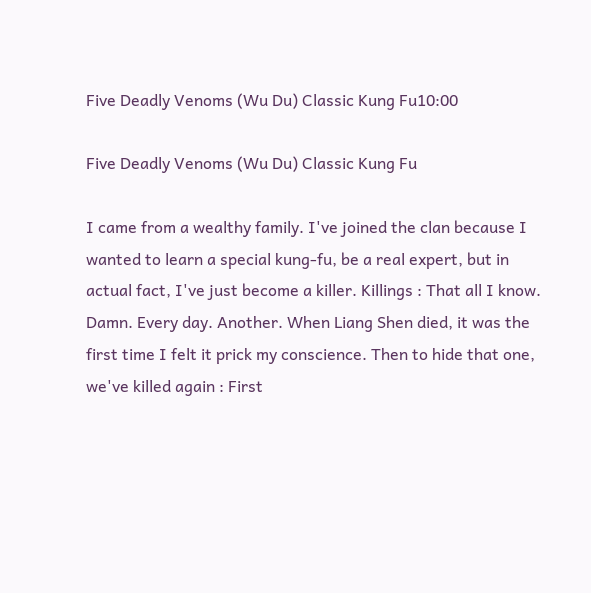Five Deadly Venoms (Wu Du) Classic Kung Fu10:00

Five Deadly Venoms (Wu Du) Classic Kung Fu

I came from a wealthy family. I've joined the clan because I wanted to learn a special kung-fu, be a real expert, but in actual fact, I've just become a killer. Killings : That all I know. Damn. Every day. Another. When Liang Shen died, it was the first time I felt it prick my conscience. Then to hide that one, we've killed again : First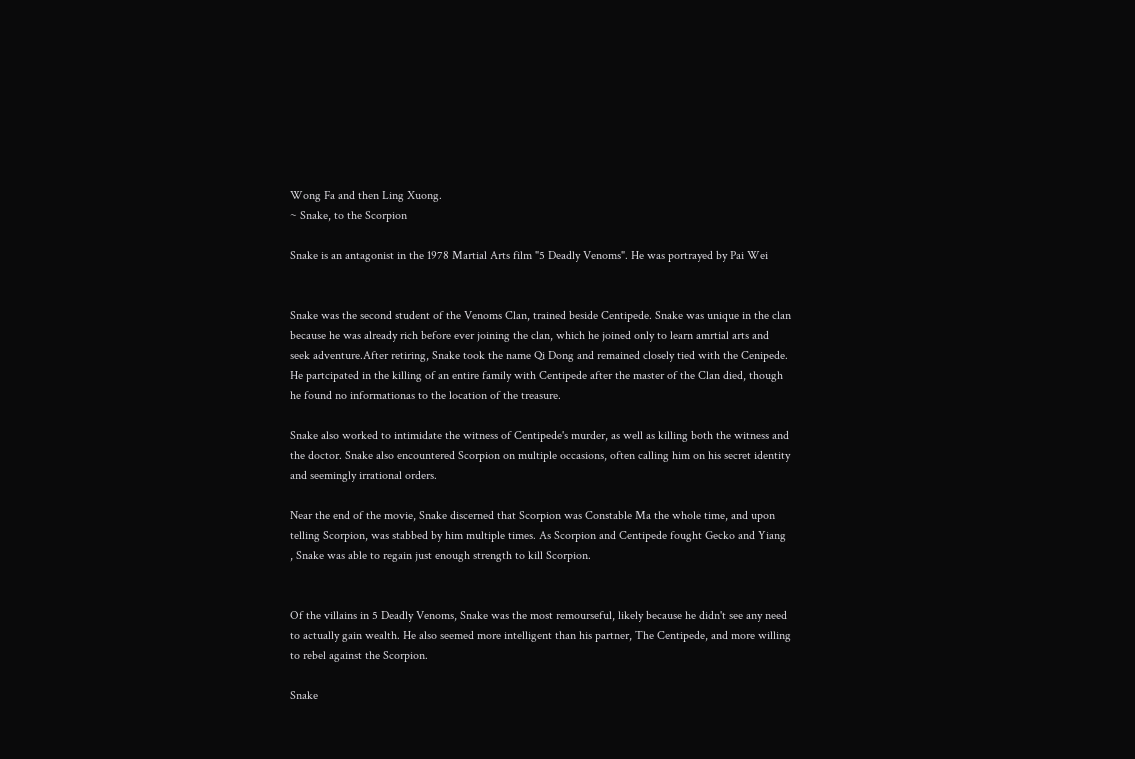Wong Fa and then Ling Xuong.
~ Snake, to the Scorpion

Snake is an antagonist in the 1978 Martial Arts film "5 Deadly Venoms". He was portrayed by Pai Wei


Snake was the second student of the Venoms Clan, trained beside Centipede. Snake was unique in the clan because he was already rich before ever joining the clan, which he joined only to learn amrtial arts and seek adventure.After retiring, Snake took the name Qi Dong and remained closely tied with the Cenipede. He partcipated in the killing of an entire family with Centipede after the master of the Clan died, though he found no informationas to the location of the treasure.

Snake also worked to intimidate the witness of Centipede's murder, as well as killing both the witness and the doctor. Snake also encountered Scorpion on multiple occasions, often calling him on his secret identity and seemingly irrational orders.

Near the end of the movie, Snake discerned that Scorpion was Constable Ma the whole time, and upon telling Scorpion, was stabbed by him multiple times. As Scorpion and Centipede fought Gecko and Yiang , Snake was able to regain just enough strength to kill Scorpion.


Of the villains in 5 Deadly Venoms, Snake was the most remourseful, likely because he didn't see any need to actually gain wealth. He also seemed more intelligent than his partner, The Centipede, and more willing to rebel against the Scorpion.

Snake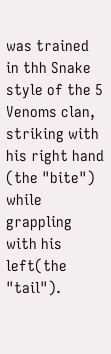was trained in thh Snake style of the 5 Venoms clan, striking with his right hand (the "bite") while grappling with his left(the "tail").